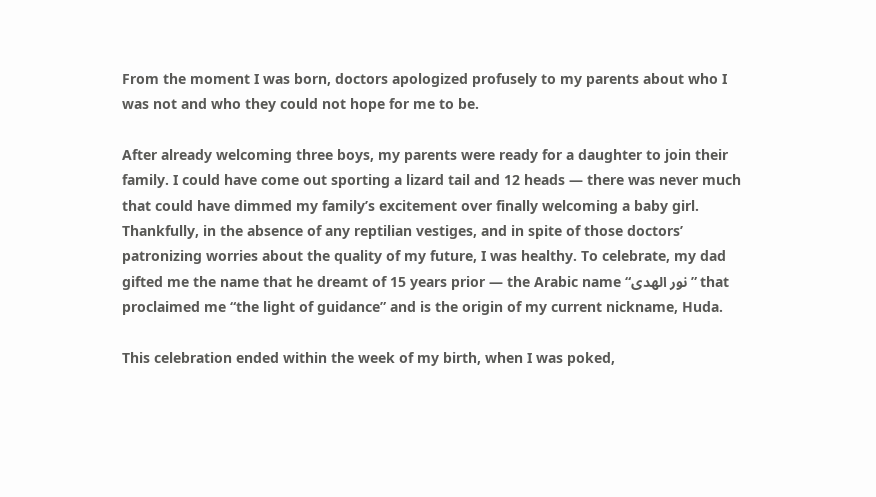From the moment I was born, doctors apologized profusely to my parents about who I was not and who they could not hope for me to be.

After already welcoming three boys, my parents were ready for a daughter to join their family. I could have come out sporting a lizard tail and 12 heads — there was never much that could have dimmed my family’s excitement over finally welcoming a baby girl. Thankfully, in the absence of any reptilian vestiges, and in spite of those doctors’ patronizing worries about the quality of my future, I was healthy. To celebrate, my dad gifted me the name that he dreamt of 15 years prior — the Arabic name “نور الهدى” that proclaimed me “the light of guidance” and is the origin of my current nickname, Huda.

This celebration ended within the week of my birth, when I was poked,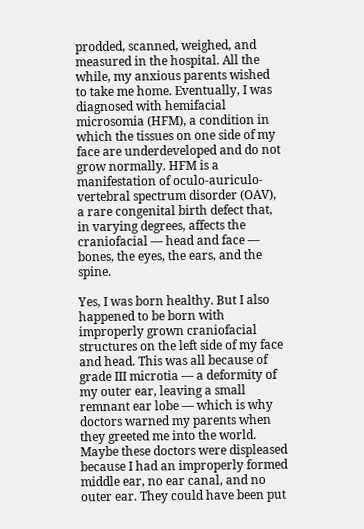prodded, scanned, weighed, and measured in the hospital. All the while, my anxious parents wished to take me home. Eventually, I was diagnosed with hemifacial microsomia (HFM), a condition in which the tissues on one side of my face are underdeveloped and do not grow normally. HFM is a manifestation of oculo-auriculo-vertebral spectrum disorder (OAV), a rare congenital birth defect that, in varying degrees, affects the craniofacial — head and face — bones, the eyes, the ears, and the spine.

Yes, I was born healthy. But I also happened to be born with improperly grown craniofacial structures on the left side of my face and head. This was all because of grade III microtia — a deformity of my outer ear, leaving a small remnant ear lobe — which is why doctors warned my parents when they greeted me into the world. Maybe these doctors were displeased because I had an improperly formed middle ear, no ear canal, and no outer ear. They could have been put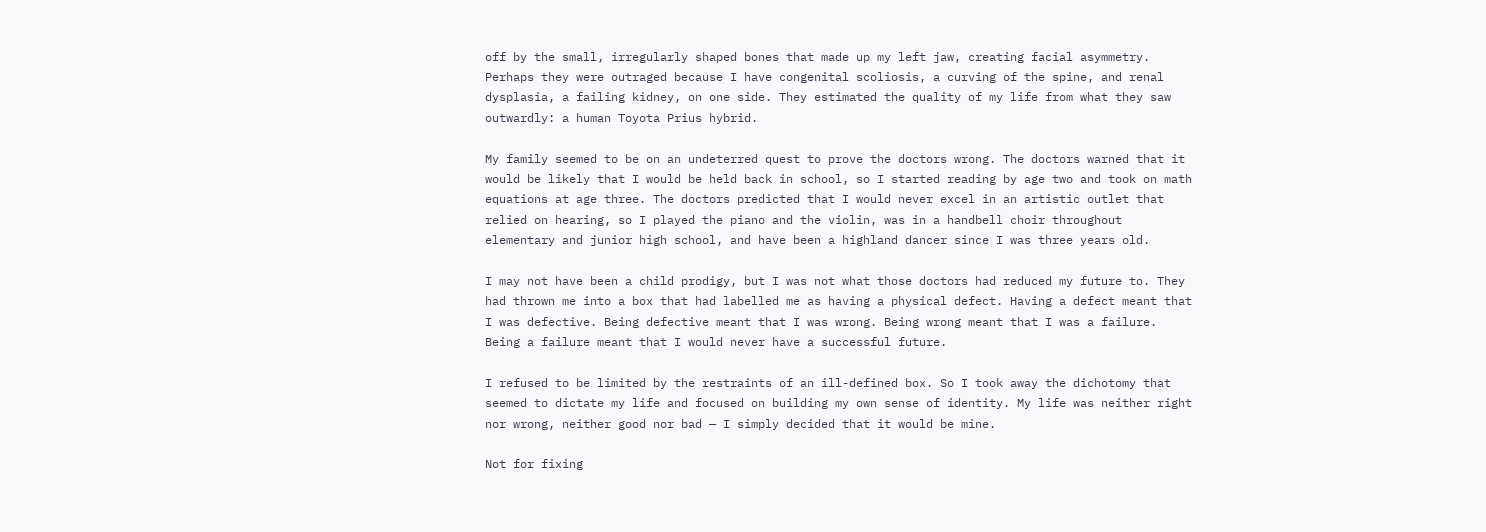off by the small, irregularly shaped bones that made up my left jaw, creating facial asymmetry. Perhaps they were outraged because I have congenital scoliosis, a curving of the spine, and renal dysplasia, a failing kidney, on one side. They estimated the quality of my life from what they saw outwardly: a human Toyota Prius hybrid.

My family seemed to be on an undeterred quest to prove the doctors wrong. The doctors warned that it would be likely that I would be held back in school, so I started reading by age two and took on math equations at age three. The doctors predicted that I would never excel in an artistic outlet that relied on hearing, so I played the piano and the violin, was in a handbell choir throughout elementary and junior high school, and have been a highland dancer since I was three years old.

I may not have been a child prodigy, but I was not what those doctors had reduced my future to. They had thrown me into a box that had labelled me as having a physical defect. Having a defect meant that I was defective. Being defective meant that I was wrong. Being wrong meant that I was a failure. Being a failure meant that I would never have a successful future.

I refused to be limited by the restraints of an ill-defined box. So I took away the dichotomy that seemed to dictate my life and focused on building my own sense of identity. My life was neither right nor wrong, neither good nor bad — I simply decided that it would be mine.

Not for fixing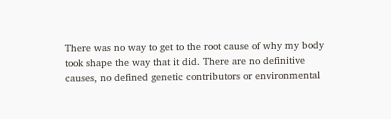There was no way to get to the root cause of why my body took shape the way that it did. There are no definitive causes, no defined genetic contributors or environmental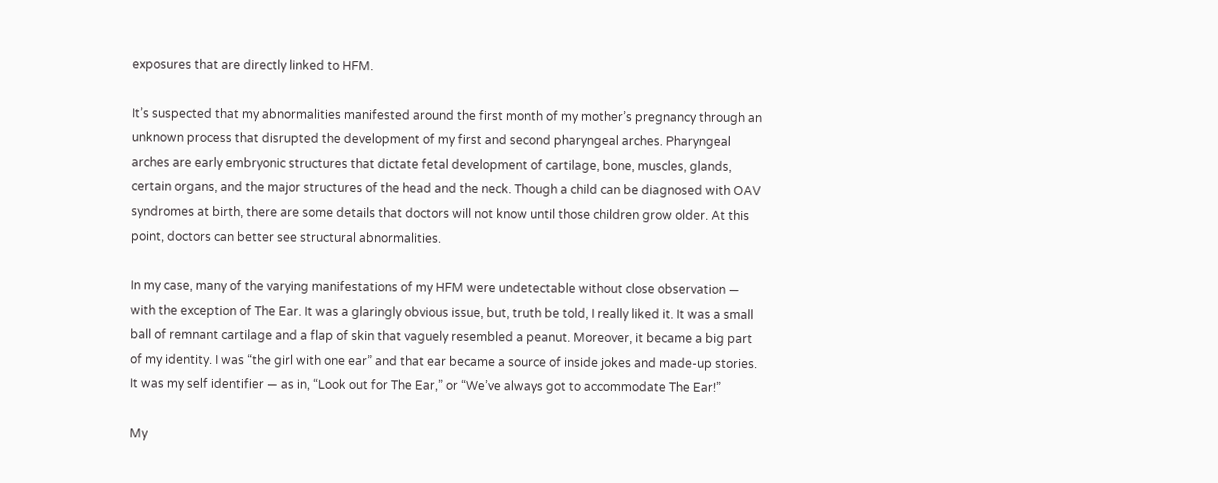exposures that are directly linked to HFM.

It’s suspected that my abnormalities manifested around the first month of my mother’s pregnancy through an unknown process that disrupted the development of my first and second pharyngeal arches. Pharyngeal arches are early embryonic structures that dictate fetal development of cartilage, bone, muscles, glands, certain organs, and the major structures of the head and the neck. Though a child can be diagnosed with OAV syndromes at birth, there are some details that doctors will not know until those children grow older. At this point, doctors can better see structural abnormalities.

In my case, many of the varying manifestations of my HFM were undetectable without close observation — with the exception of The Ear. It was a glaringly obvious issue, but, truth be told, I really liked it. It was a small ball of remnant cartilage and a flap of skin that vaguely resembled a peanut. Moreover, it became a big part of my identity. I was “the girl with one ear” and that ear became a source of inside jokes and made-up stories. It was my self identifier — as in, “Look out for The Ear,” or “We’ve always got to accommodate The Ear!”

My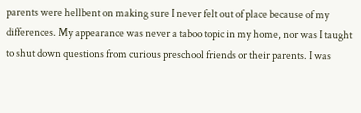parents were hellbent on making sure I never felt out of place because of my differences. My appearance was never a taboo topic in my home, nor was I taught to shut down questions from curious preschool friends or their parents. I was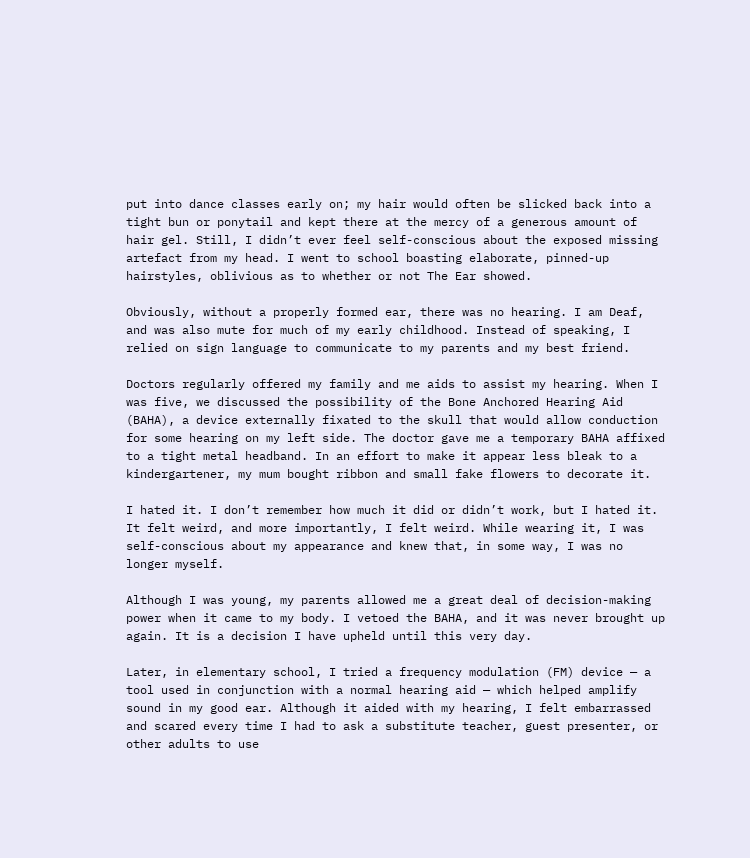put into dance classes early on; my hair would often be slicked back into a tight bun or ponytail and kept there at the mercy of a generous amount of hair gel. Still, I didn’t ever feel self-conscious about the exposed missing artefact from my head. I went to school boasting elaborate, pinned-up hairstyles, oblivious as to whether or not The Ear showed.

Obviously, without a properly formed ear, there was no hearing. I am Deaf, and was also mute for much of my early childhood. Instead of speaking, I relied on sign language to communicate to my parents and my best friend.

Doctors regularly offered my family and me aids to assist my hearing. When I was five, we discussed the possibility of the Bone Anchored Hearing Aid (BAHA), a device externally fixated to the skull that would allow conduction for some hearing on my left side. The doctor gave me a temporary BAHA affixed to a tight metal headband. In an effort to make it appear less bleak to a kindergartener, my mum bought ribbon and small fake flowers to decorate it.

I hated it. I don’t remember how much it did or didn’t work, but I hated it. It felt weird, and more importantly, I felt weird. While wearing it, I was self-conscious about my appearance and knew that, in some way, I was no longer myself.

Although I was young, my parents allowed me a great deal of decision-making power when it came to my body. I vetoed the BAHA, and it was never brought up again. It is a decision I have upheld until this very day.

Later, in elementary school, I tried a frequency modulation (FM) device — a tool used in conjunction with a normal hearing aid — which helped amplify sound in my good ear. Although it aided with my hearing, I felt embarrassed and scared every time I had to ask a substitute teacher, guest presenter, or other adults to use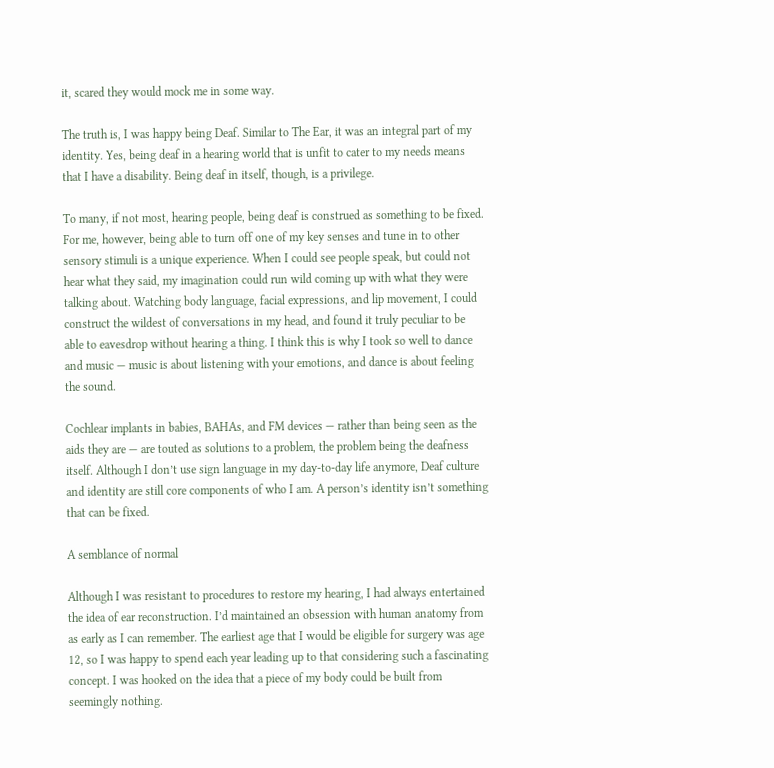it, scared they would mock me in some way.

The truth is, I was happy being Deaf. Similar to The Ear, it was an integral part of my identity. Yes, being deaf in a hearing world that is unfit to cater to my needs means that I have a disability. Being deaf in itself, though, is a privilege.

To many, if not most, hearing people, being deaf is construed as something to be fixed. For me, however, being able to turn off one of my key senses and tune in to other sensory stimuli is a unique experience. When I could see people speak, but could not hear what they said, my imagination could run wild coming up with what they were talking about. Watching body language, facial expressions, and lip movement, I could construct the wildest of conversations in my head, and found it truly peculiar to be able to eavesdrop without hearing a thing. I think this is why I took so well to dance and music — music is about listening with your emotions, and dance is about feeling the sound.

Cochlear implants in babies, BAHAs, and FM devices — rather than being seen as the aids they are — are touted as solutions to a problem, the problem being the deafness itself. Although I don’t use sign language in my day-to-day life anymore, Deaf culture and identity are still core components of who I am. A person’s identity isn’t something that can be fixed.

A semblance of normal

Although I was resistant to procedures to restore my hearing, I had always entertained the idea of ear reconstruction. I’d maintained an obsession with human anatomy from as early as I can remember. The earliest age that I would be eligible for surgery was age 12, so I was happy to spend each year leading up to that considering such a fascinating concept. I was hooked on the idea that a piece of my body could be built from seemingly nothing.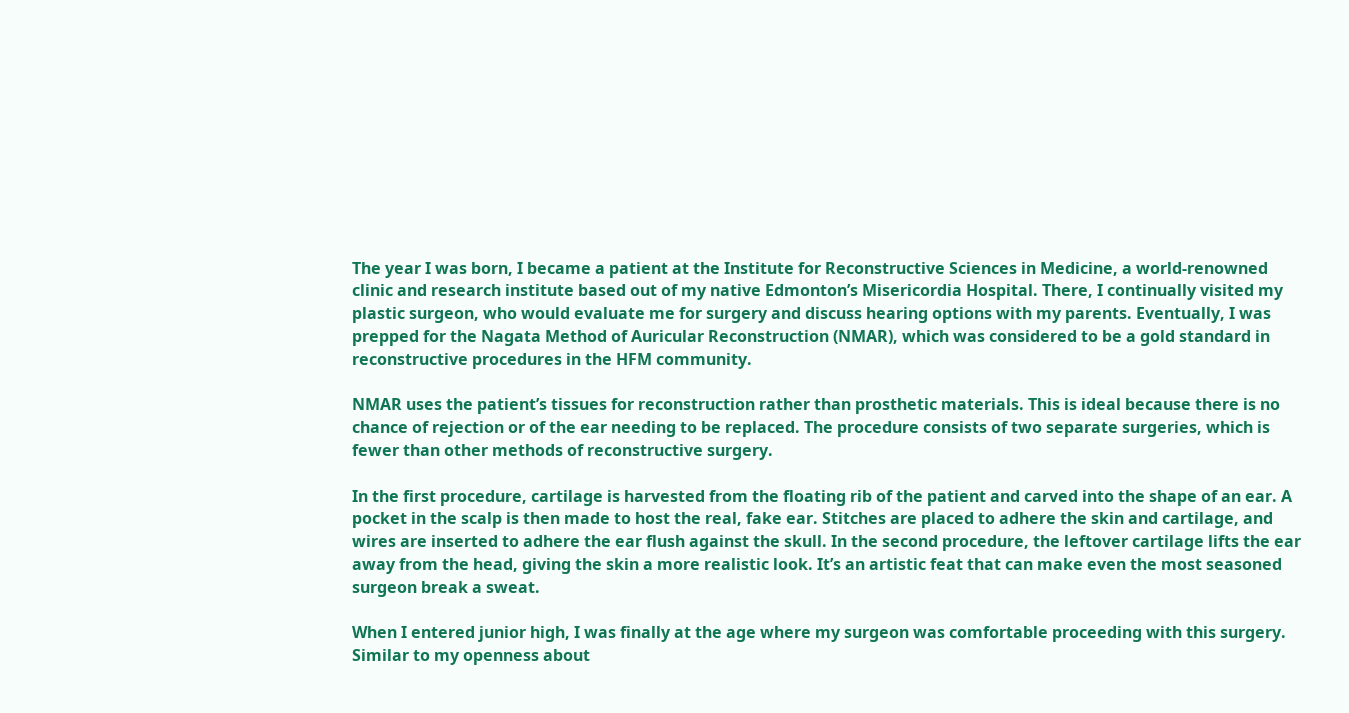The year I was born, I became a patient at the Institute for Reconstructive Sciences in Medicine, a world-renowned clinic and research institute based out of my native Edmonton’s Misericordia Hospital. There, I continually visited my plastic surgeon, who would evaluate me for surgery and discuss hearing options with my parents. Eventually, I was prepped for the Nagata Method of Auricular Reconstruction (NMAR), which was considered to be a gold standard in reconstructive procedures in the HFM community.

NMAR uses the patient’s tissues for reconstruction rather than prosthetic materials. This is ideal because there is no chance of rejection or of the ear needing to be replaced. The procedure consists of two separate surgeries, which is fewer than other methods of reconstructive surgery.

In the first procedure, cartilage is harvested from the floating rib of the patient and carved into the shape of an ear. A pocket in the scalp is then made to host the real, fake ear. Stitches are placed to adhere the skin and cartilage, and wires are inserted to adhere the ear flush against the skull. In the second procedure, the leftover cartilage lifts the ear away from the head, giving the skin a more realistic look. It’s an artistic feat that can make even the most seasoned surgeon break a sweat.

When I entered junior high, I was finally at the age where my surgeon was comfortable proceeding with this surgery. Similar to my openness about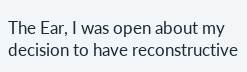The Ear, I was open about my decision to have reconstructive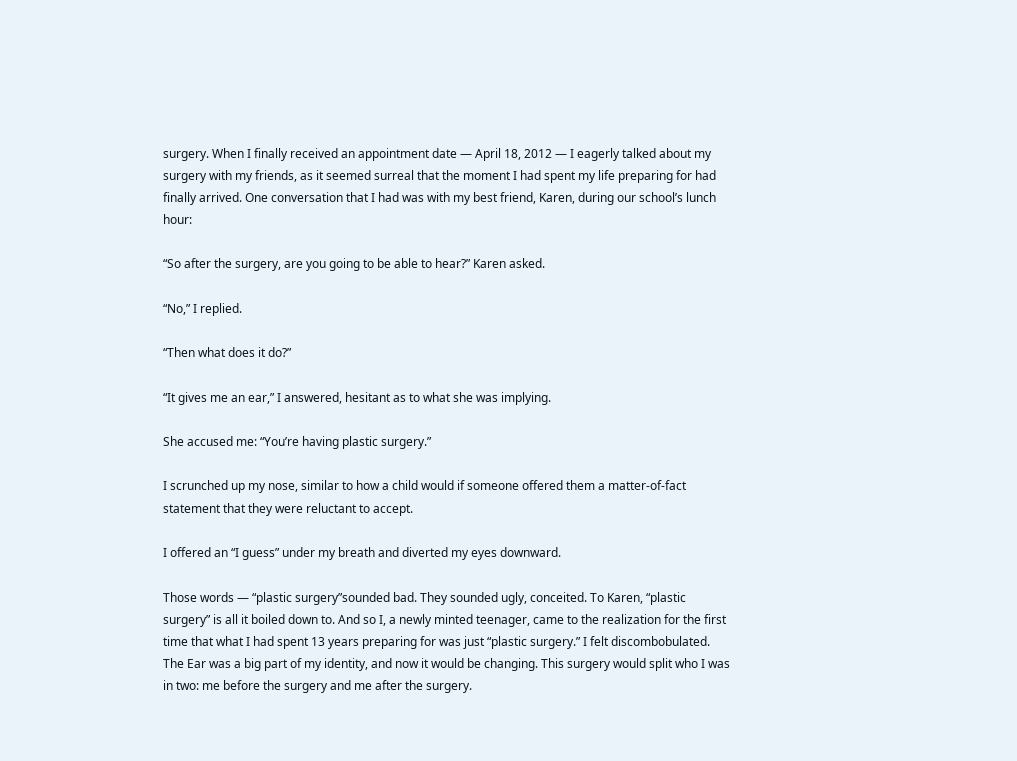surgery. When I finally received an appointment date — April 18, 2012 — I eagerly talked about my surgery with my friends, as it seemed surreal that the moment I had spent my life preparing for had finally arrived. One conversation that I had was with my best friend, Karen, during our school’s lunch hour:

“So after the surgery, are you going to be able to hear?” Karen asked.

“No,” I replied.

“Then what does it do?”

“It gives me an ear,” I answered, hesitant as to what she was implying.

She accused me: “You’re having plastic surgery.”

I scrunched up my nose, similar to how a child would if someone offered them a matter-of-fact statement that they were reluctant to accept.

I offered an “I guess” under my breath and diverted my eyes downward.

Those words — “plastic surgery”sounded bad. They sounded ugly, conceited. To Karen, “plastic surgery” is all it boiled down to. And so I, a newly minted teenager, came to the realization for the first time that what I had spent 13 years preparing for was just “plastic surgery.” I felt discombobulated. The Ear was a big part of my identity, and now it would be changing. This surgery would split who I was in two: me before the surgery and me after the surgery.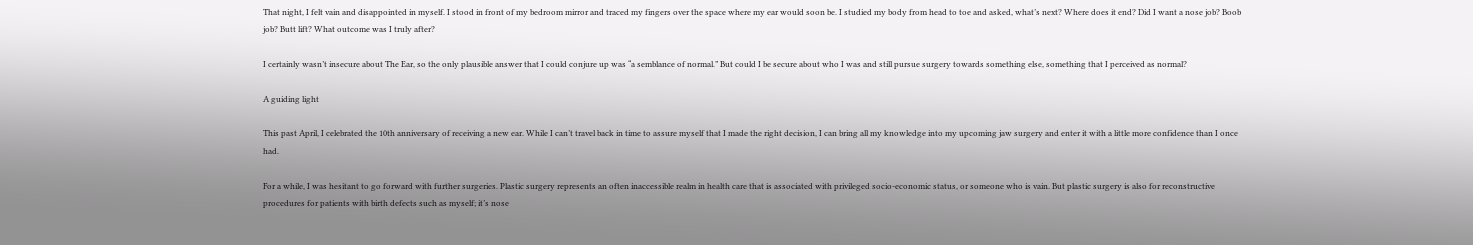That night, I felt vain and disappointed in myself. I stood in front of my bedroom mirror and traced my fingers over the space where my ear would soon be. I studied my body from head to toe and asked, what’s next? Where does it end? Did I want a nose job? Boob job? Butt lift? What outcome was I truly after?

I certainly wasn’t insecure about The Ear, so the only plausible answer that I could conjure up was “a semblance of normal.” But could I be secure about who I was and still pursue surgery towards something else, something that I perceived as normal?

A guiding light

This past April, I celebrated the 10th anniversary of receiving a new ear. While I can’t travel back in time to assure myself that I made the right decision, I can bring all my knowledge into my upcoming jaw surgery and enter it with a little more confidence than I once had.

For a while, I was hesitant to go forward with further surgeries. Plastic surgery represents an often inaccessible realm in health care that is associated with privileged socio-economic status, or someone who is vain. But plastic surgery is also for reconstructive procedures for patients with birth defects such as myself; it’s nose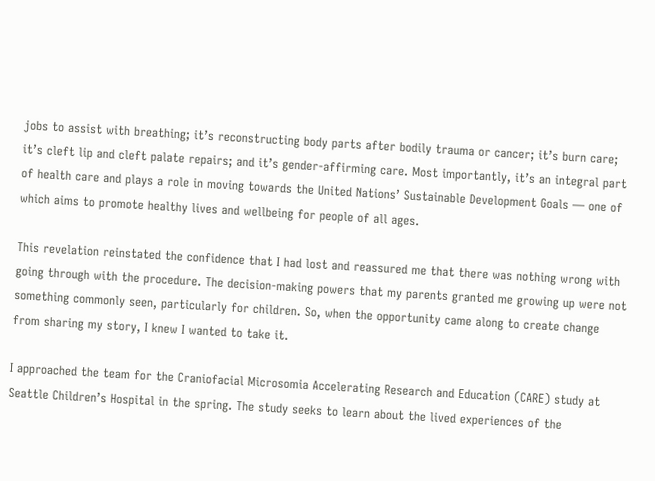jobs to assist with breathing; it’s reconstructing body parts after bodily trauma or cancer; it’s burn care; it’s cleft lip and cleft palate repairs; and it’s gender-affirming care. Most importantly, it’s an integral part of health care and plays a role in moving towards the United Nations’ Sustainable Development Goals — one of which aims to promote healthy lives and wellbeing for people of all ages.

This revelation reinstated the confidence that I had lost and reassured me that there was nothing wrong with going through with the procedure. The decision-making powers that my parents granted me growing up were not something commonly seen, particularly for children. So, when the opportunity came along to create change from sharing my story, I knew I wanted to take it.

I approached the team for the Craniofacial Microsomia Accelerating Research and Education (CARE) study at Seattle Children’s Hospital in the spring. The study seeks to learn about the lived experiences of the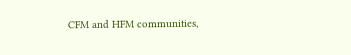CFM and HFM communities,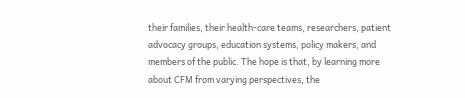their families, their health-care teams, researchers, patient advocacy groups, education systems, policy makers, and members of the public. The hope is that, by learning more about CFM from varying perspectives, the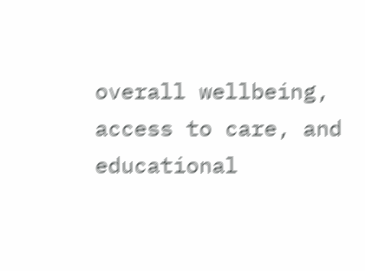overall wellbeing, access to care, and educational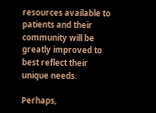resources available to patients and their community will be greatly improved to best reflect their unique needs.

Perhaps,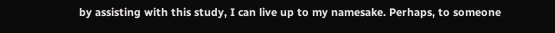by assisting with this study, I can live up to my namesake. Perhaps, to someone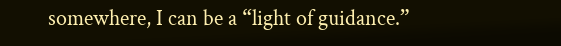somewhere, I can be a “light of guidance.”